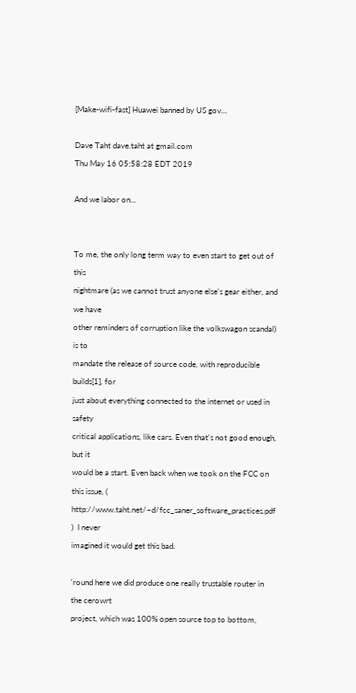[Make-wifi-fast] Huawei banned by US gov...

Dave Taht dave.taht at gmail.com
Thu May 16 05:58:28 EDT 2019

And we labor on...


To me, the only long term way to even start to get out of this
nightmare (as we cannot trust anyone else's gear either, and we have
other reminders of corruption like the volkswagon scandal) is to
mandate the release of source code, with reproducible builds[1], for
just about everything connected to the internet or used in safety
critical applications, like cars. Even that's not good enough, but it
would be a start. Even back when we took on the FCC on this issue, (
http://www.taht.net/~d/fcc_saner_software_practices.pdf )  I never
imagined it would get this bad.

'round here we did produce one really trustable router in the cerowrt
project, which was 100% open source top to bottom,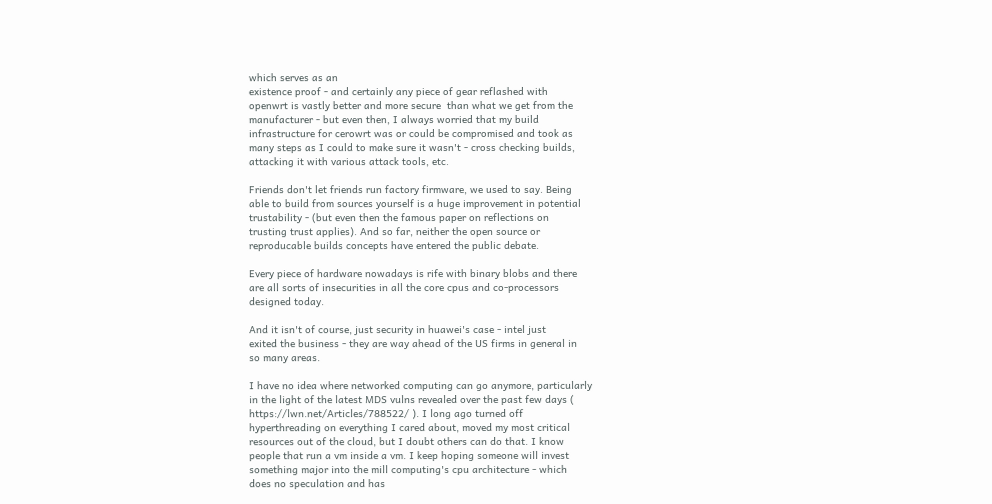which serves as an
existence proof - and certainly any piece of gear reflashed with
openwrt is vastly better and more secure  than what we get from the
manufacturer - but even then, I always worried that my build
infrastructure for cerowrt was or could be compromised and took as
many steps as I could to make sure it wasn't - cross checking builds,
attacking it with various attack tools, etc.

Friends don't let friends run factory firmware, we used to say. Being
able to build from sources yourself is a huge improvement in potential
trustability - (but even then the famous paper on reflections on
trusting trust applies). And so far, neither the open source or
reproducable builds concepts have entered the public debate.

Every piece of hardware nowadays is rife with binary blobs and there
are all sorts of insecurities in all the core cpus and co-processors
designed today.

And it isn't of course, just security in huawei's case - intel just
exited the business - they are way ahead of the US firms in general in
so many areas.

I have no idea where networked computing can go anymore, particularly
in the light of the latest MDS vulns revealed over the past few days (
https://lwn.net/Articles/788522/ ). I long ago turned off
hyperthreading on everything I cared about, moved my most critical
resources out of the cloud, but I doubt others can do that. I know
people that run a vm inside a vm. I keep hoping someone will invest
something major into the mill computing's cpu architecture - which
does no speculation and has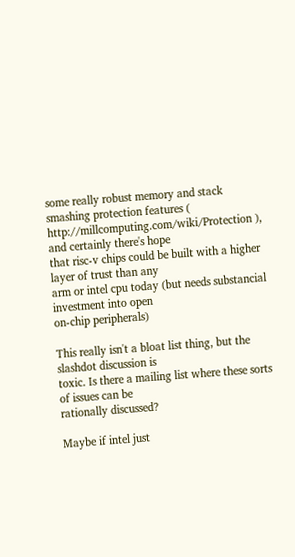some really robust memory and stack
smashing protection features (
http://millcomputing.com/wiki/Protection ), and certainly there's hope
that risc-v chips could be built with a higher layer of trust than any
arm or intel cpu today (but needs substancial investment into open
on-chip peripherals)

This really isn't a bloat list thing, but the slashdot discussion is
toxic. Is there a mailing list where these sorts of issues can be
rationally discussed?

Maybe if intel just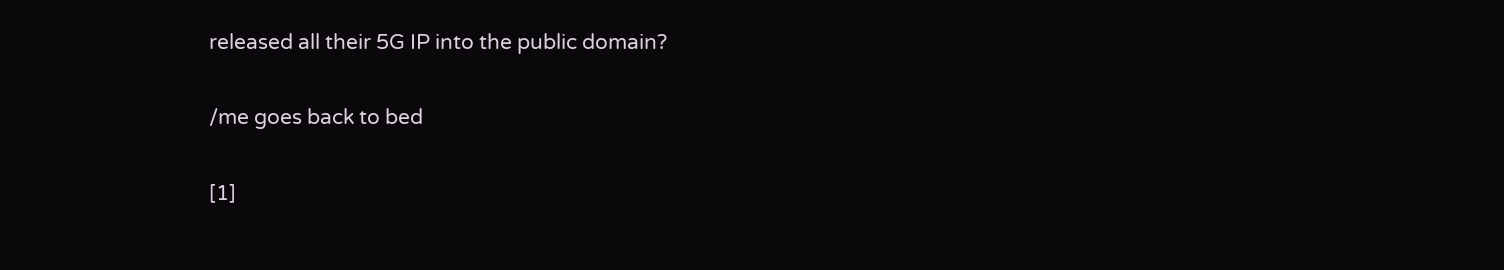released all their 5G IP into the public domain?

/me goes back to bed

[1]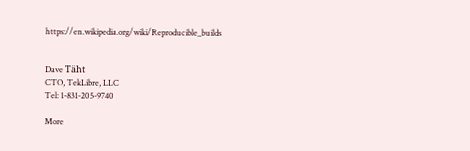https://en.wikipedia.org/wiki/Reproducible_builds


Dave Täht
CTO, TekLibre, LLC
Tel: 1-831-205-9740

More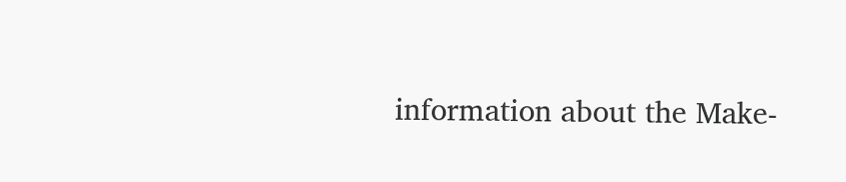information about the Make-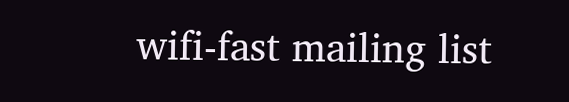wifi-fast mailing list